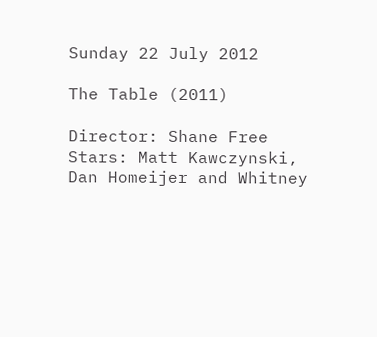Sunday 22 July 2012

The Table (2011)

Director: Shane Free
Stars: Matt Kawczynski, Dan Homeijer and Whitney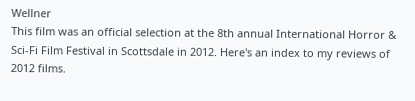Wellner
This film was an official selection at the 8th annual International Horror & Sci-Fi Film Festival in Scottsdale in 2012. Here's an index to my reviews of 2012 films.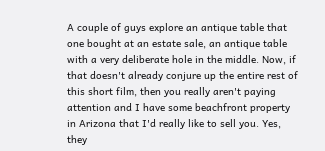A couple of guys explore an antique table that one bought at an estate sale, an antique table with a very deliberate hole in the middle. Now, if that doesn't already conjure up the entire rest of this short film, then you really aren't paying attention and I have some beachfront property in Arizona that I'd really like to sell you. Yes, they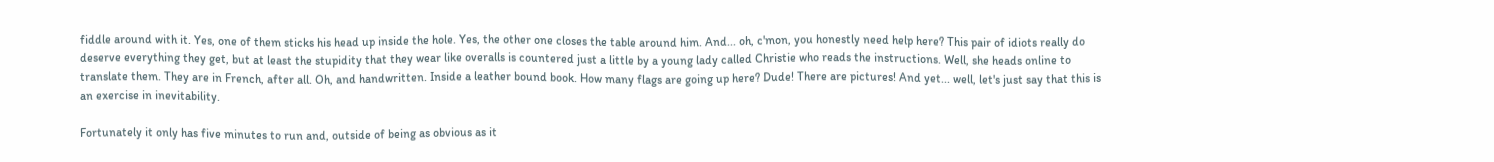fiddle around with it. Yes, one of them sticks his head up inside the hole. Yes, the other one closes the table around him. And... oh, c'mon, you honestly need help here? This pair of idiots really do deserve everything they get, but at least the stupidity that they wear like overalls is countered just a little by a young lady called Christie who reads the instructions. Well, she heads online to translate them. They are in French, after all. Oh, and handwritten. Inside a leather bound book. How many flags are going up here? Dude! There are pictures! And yet... well, let's just say that this is an exercise in inevitability.

Fortunately it only has five minutes to run and, outside of being as obvious as it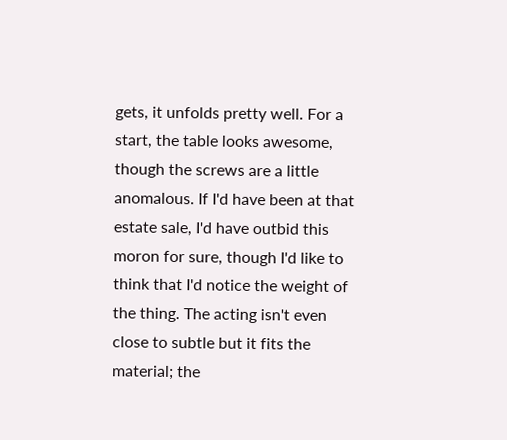gets, it unfolds pretty well. For a start, the table looks awesome, though the screws are a little anomalous. If I'd have been at that estate sale, I'd have outbid this moron for sure, though I'd like to think that I'd notice the weight of the thing. The acting isn't even close to subtle but it fits the material; the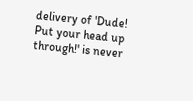delivery of 'Dude! Put your head up through!' is never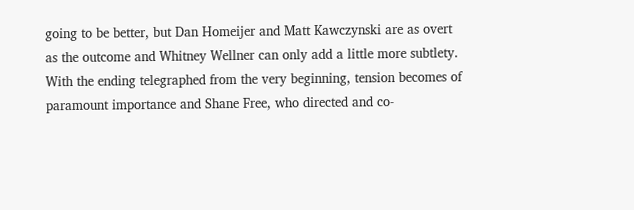going to be better, but Dan Homeijer and Matt Kawczynski are as overt as the outcome and Whitney Wellner can only add a little more subtlety. With the ending telegraphed from the very beginning, tension becomes of paramount importance and Shane Free, who directed and co-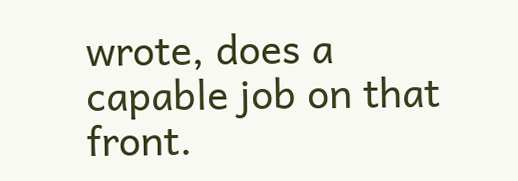wrote, does a capable job on that front.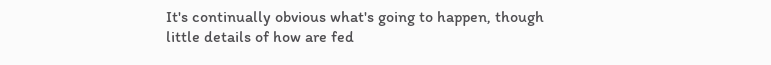It's continually obvious what's going to happen, though little details of how are fed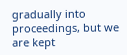gradually into proceedings, but we are kept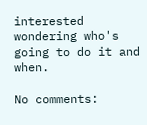interested wondering who's going to do it and when.

No comments: